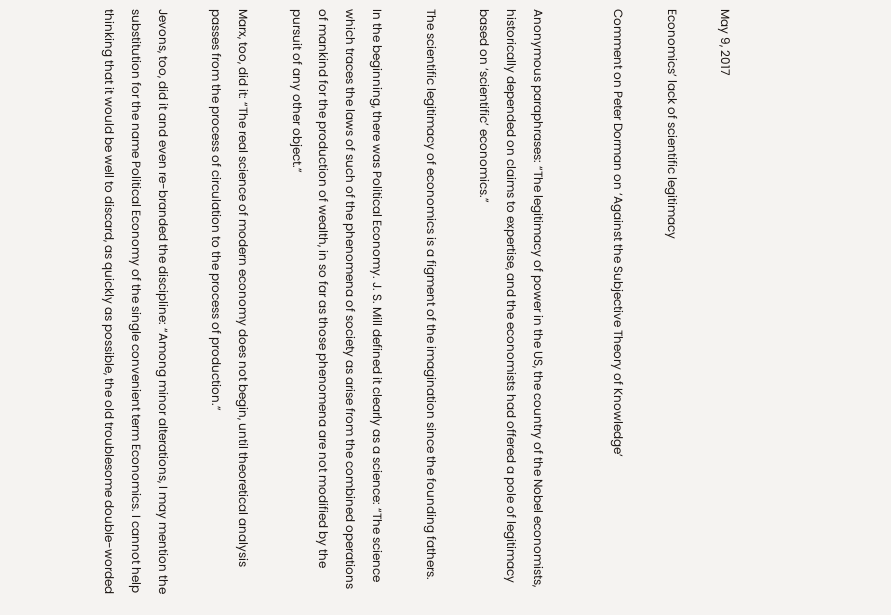May 9, 2017

Economics’ lack of scientific legitimacy

Comment on Peter Dorman on ‘Against the Subjective Theory of Knowledge’


Anonymous paraphrases: “The legitimacy of power in the US, the country of the Nobel economists, historically depended on claims to expertise, and the economists had offered a pole of legitimacy based on ‘scientific’ economics.”

The scientific legitimacy of economics is a figment of the imagination since the founding fathers.

In the beginning, there was Political Economy. J. S. Mill defined it clearly as a science: “The science which traces the laws of such of the phenomena of society as arise from the combined operations of mankind for the production of wealth, in so far as those phenomena are not modified by the pursuit of any other object.”

Marx, too, did it: “The real science of modern economy does not begin, until theoretical analysis passes from the process of circulation to the process of production.”

Jevons, too, did it and even re-branded the discipline: “Among minor alterations, I may mention the substitution for the name Political Economy of the single convenient term Economics. I cannot help thinking that it would be well to discard, as quickly as possible, the old troublesome double-worded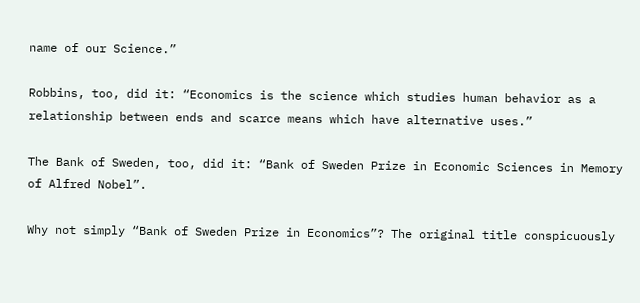name of our Science.”

Robbins, too, did it: “Economics is the science which studies human behavior as a relationship between ends and scarce means which have alternative uses.”

The Bank of Sweden, too, did it: “Bank of Sweden Prize in Economic Sciences in Memory of Alfred Nobel”.

Why not simply “Bank of Sweden Prize in Economics”? The original title conspicuously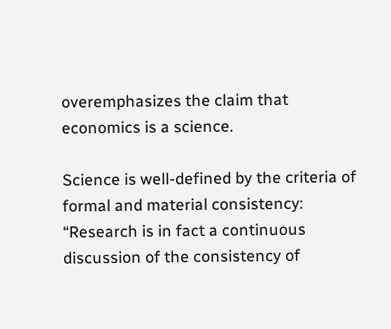overemphasizes the claim that economics is a science.

Science is well-defined by the criteria of formal and material consistency: “Research is in fact a continuous discussion of the consistency of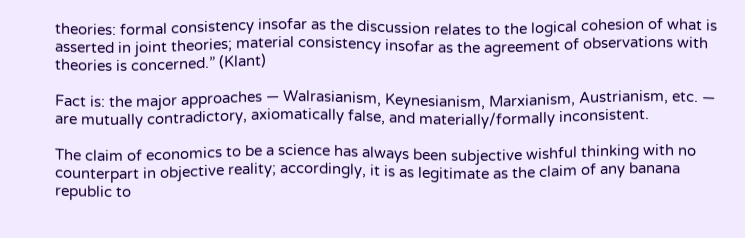theories: formal consistency insofar as the discussion relates to the logical cohesion of what is asserted in joint theories; material consistency insofar as the agreement of observations with theories is concerned.” (Klant)

Fact is: the major approaches ― Walrasianism, Keynesianism, Marxianism, Austrianism, etc. ― are mutually contradictory, axiomatically false, and materially/formally inconsistent.

The claim of economics to be a science has always been subjective wishful thinking with no counterpart in objective reality; accordingly, it is as legitimate as the claim of any banana republic to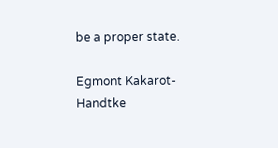be a proper state.

Egmont Kakarot-Handtke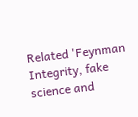Related 'Feynman Integrity, fake science and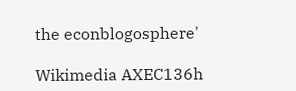the econblogosphere'

Wikimedia AXEC136h